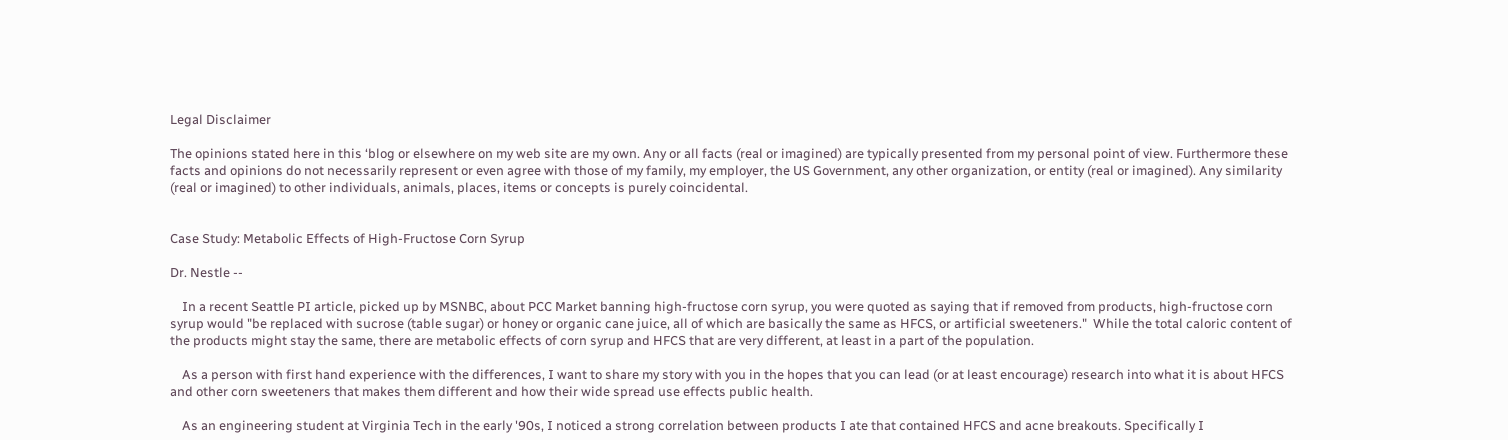Legal Disclaimer

The opinions stated here in this ‘blog or elsewhere on my web site are my own. Any or all facts (real or imagined) are typically presented from my personal point of view. Furthermore these facts and opinions do not necessarily represent or even agree with those of my family, my employer, the US Government, any other organization, or entity (real or imagined). Any similarity (real or imagined) to other individuals, animals, places, items or concepts is purely coincidental.


Case Study: Metabolic Effects of High-Fructose Corn Syrup

Dr. Nestle --

    In a recent Seattle PI article, picked up by MSNBC, about PCC Market banning high-fructose corn syrup, you were quoted as saying that if removed from products, high-fructose corn syrup would "be replaced with sucrose (table sugar) or honey or organic cane juice, all of which are basically the same as HFCS, or artificial sweeteners."  While the total caloric content of the products might stay the same, there are metabolic effects of corn syrup and HFCS that are very different, at least in a part of the population.

    As a person with first hand experience with the differences, I want to share my story with you in the hopes that you can lead (or at least encourage) research into what it is about HFCS and other corn sweeteners that makes them different and how their wide spread use effects public health.

    As an engineering student at Virginia Tech in the early '90s, I noticed a strong correlation between products I ate that contained HFCS and acne breakouts. Specifically I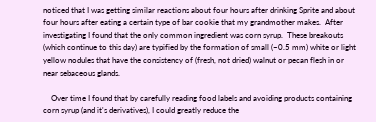noticed that I was getting similar reactions about four hours after drinking Sprite and about four hours after eating a certain type of bar cookie that my grandmother makes.  After investigating I found that the only common ingredient was corn syrup.  These breakouts (which continue to this day) are typified by the formation of small (~0.5 mm) white or light yellow nodules that have the consistency of (fresh, not dried) walnut or pecan flesh in or near sebaceous glands.

    Over time I found that by carefully reading food labels and avoiding products containing corn syrup (and it's derivatives), I could greatly reduce the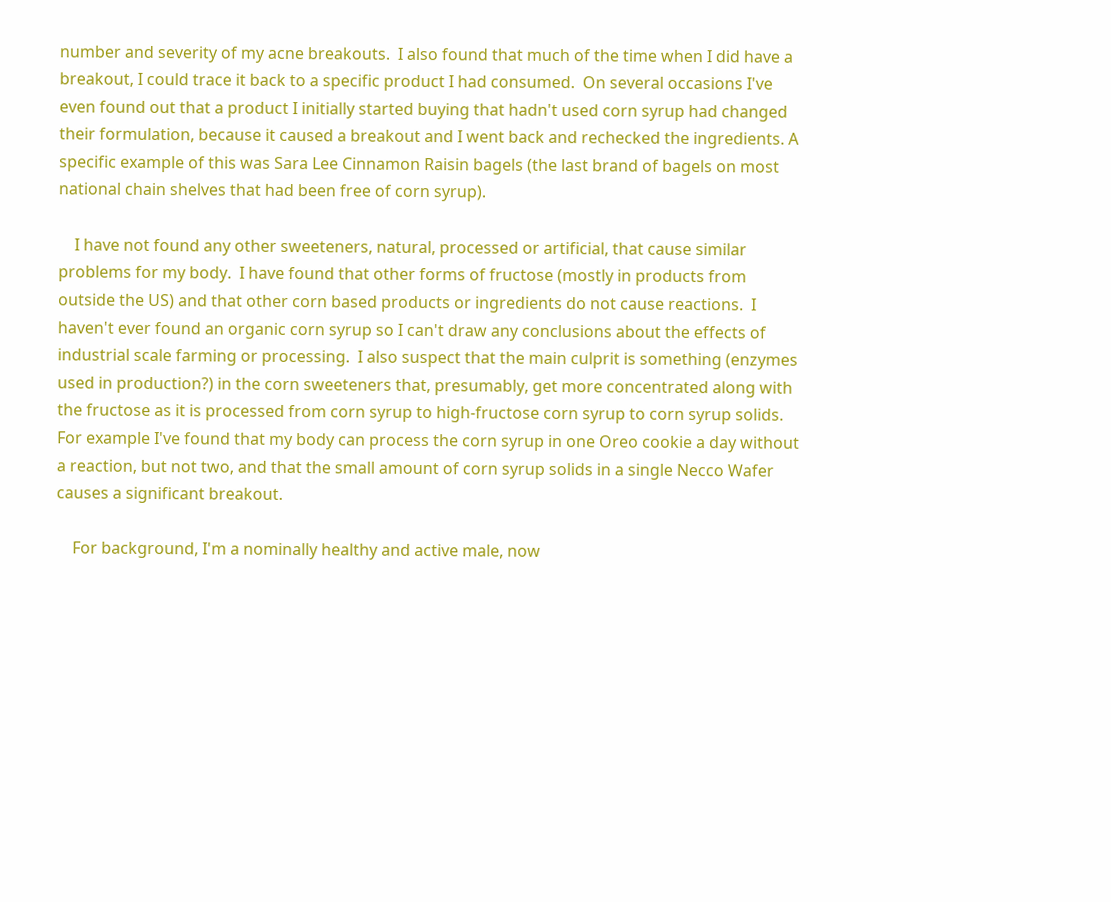number and severity of my acne breakouts.  I also found that much of the time when I did have a breakout, I could trace it back to a specific product I had consumed.  On several occasions I've even found out that a product I initially started buying that hadn't used corn syrup had changed their formulation, because it caused a breakout and I went back and rechecked the ingredients. A specific example of this was Sara Lee Cinnamon Raisin bagels (the last brand of bagels on most national chain shelves that had been free of corn syrup).

    I have not found any other sweeteners, natural, processed or artificial, that cause similar problems for my body.  I have found that other forms of fructose (mostly in products from outside the US) and that other corn based products or ingredients do not cause reactions.  I haven't ever found an organic corn syrup so I can't draw any conclusions about the effects of industrial scale farming or processing.  I also suspect that the main culprit is something (enzymes used in production?) in the corn sweeteners that, presumably, get more concentrated along with the fructose as it is processed from corn syrup to high-fructose corn syrup to corn syrup solids.  For example I've found that my body can process the corn syrup in one Oreo cookie a day without a reaction, but not two, and that the small amount of corn syrup solids in a single Necco Wafer causes a significant breakout.

    For background, I'm a nominally healthy and active male, now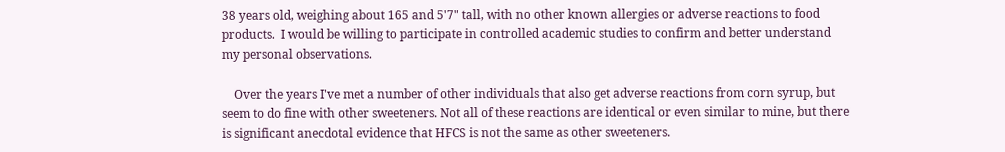38 years old, weighing about 165 and 5'7" tall, with no other known allergies or adverse reactions to food products.  I would be willing to participate in controlled academic studies to confirm and better understand my personal observations.

    Over the years I've met a number of other individuals that also get adverse reactions from corn syrup, but seem to do fine with other sweeteners. Not all of these reactions are identical or even similar to mine, but there is significant anecdotal evidence that HFCS is not the same as other sweeteners.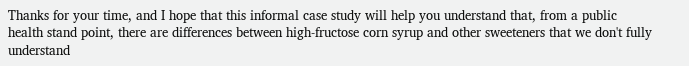Thanks for your time, and I hope that this informal case study will help you understand that, from a public health stand point, there are differences between high-fructose corn syrup and other sweeteners that we don't fully understand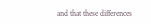and that these differences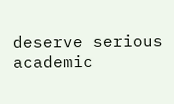deserve serious academic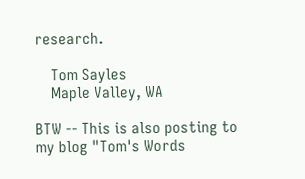research.

    Tom Sayles
    Maple Valley, WA

BTW -- This is also posting to my blog "Tom's Words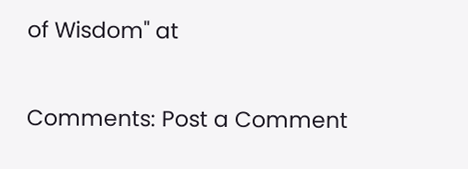of Wisdom" at

Comments: Post a Comment